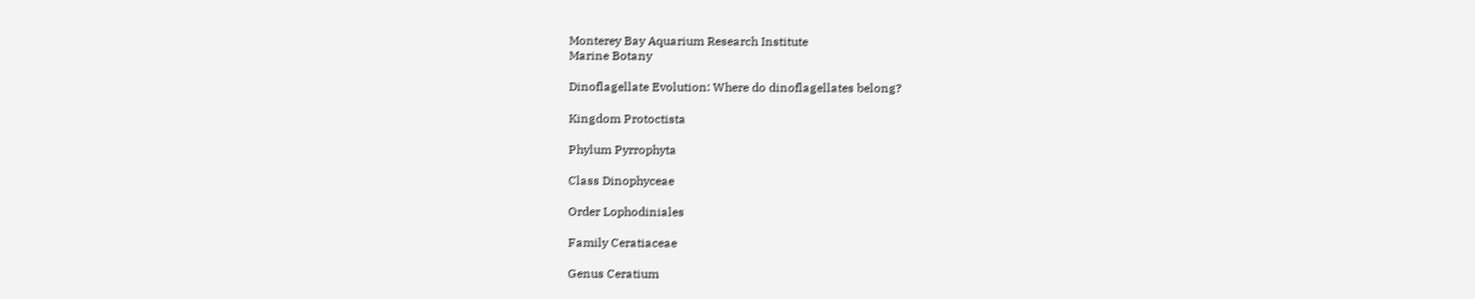Monterey Bay Aquarium Research Institute
Marine Botany

Dinoflagellate Evolution: Where do dinoflagellates belong?

Kingdom Protoctista

Phylum Pyrrophyta

Class Dinophyceae

Order Lophodiniales

Family Ceratiaceae

Genus Ceratium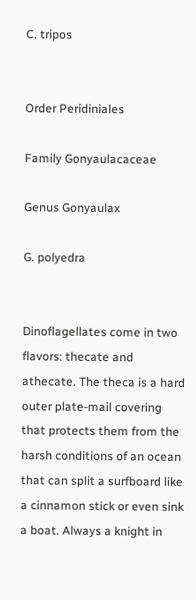C. tripos


Order Peridiniales

Family Gonyaulacaceae

Genus Gonyaulax

G. polyedra


Dinoflagellates come in two flavors: thecate and athecate. The theca is a hard outer plate-mail covering that protects them from the harsh conditions of an ocean that can split a surfboard like a cinnamon stick or even sink a boat. Always a knight in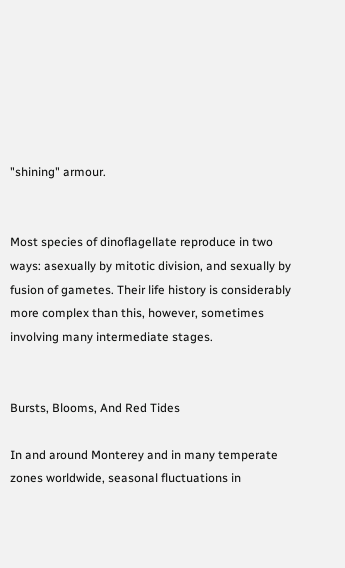"shining" armour.


Most species of dinoflagellate reproduce in two ways: asexually by mitotic division, and sexually by fusion of gametes. Their life history is considerably more complex than this, however, sometimes involving many intermediate stages.


Bursts, Blooms, And Red Tides

In and around Monterey and in many temperate zones worldwide, seasonal fluctuations in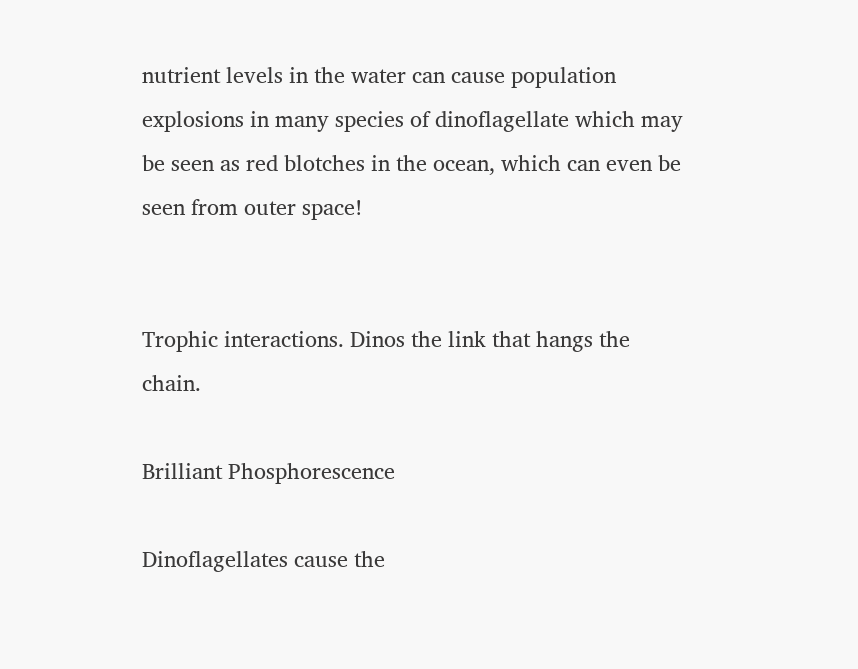nutrient levels in the water can cause population explosions in many species of dinoflagellate which may be seen as red blotches in the ocean, which can even be seen from outer space!


Trophic interactions. Dinos the link that hangs the chain.

Brilliant Phosphorescence

Dinoflagellates cause the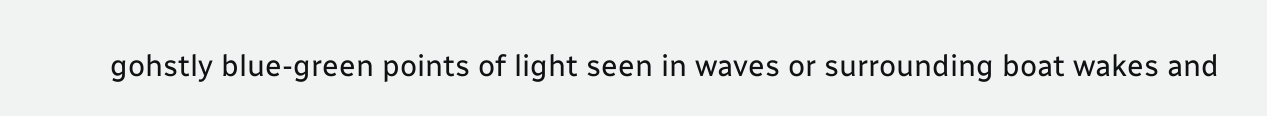gohstly blue-green points of light seen in waves or surrounding boat wakes and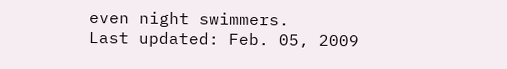even night swimmers.
Last updated: Feb. 05, 2009